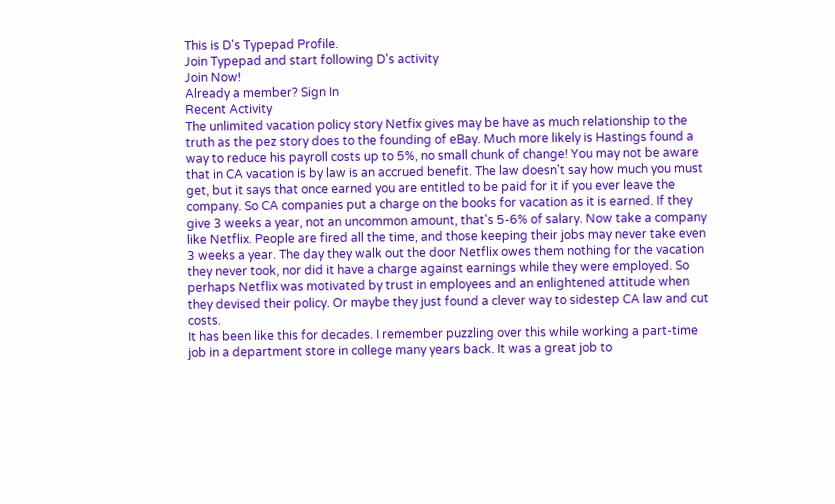This is D's Typepad Profile.
Join Typepad and start following D's activity
Join Now!
Already a member? Sign In
Recent Activity
The unlimited vacation policy story Netfix gives may be have as much relationship to the truth as the pez story does to the founding of eBay. Much more likely is Hastings found a way to reduce his payroll costs up to 5%, no small chunk of change! You may not be aware that in CA vacation is by law is an accrued benefit. The law doesn't say how much you must get, but it says that once earned you are entitled to be paid for it if you ever leave the company. So CA companies put a charge on the books for vacation as it is earned. If they give 3 weeks a year, not an uncommon amount, that's 5-6% of salary. Now take a company like Netflix. People are fired all the time, and those keeping their jobs may never take even 3 weeks a year. The day they walk out the door Netflix owes them nothing for the vacation they never took, nor did it have a charge against earnings while they were employed. So perhaps Netflix was motivated by trust in employees and an enlightened attitude when they devised their policy. Or maybe they just found a clever way to sidestep CA law and cut costs.
It has been like this for decades. I remember puzzling over this while working a part-time job in a department store in college many years back. It was a great job to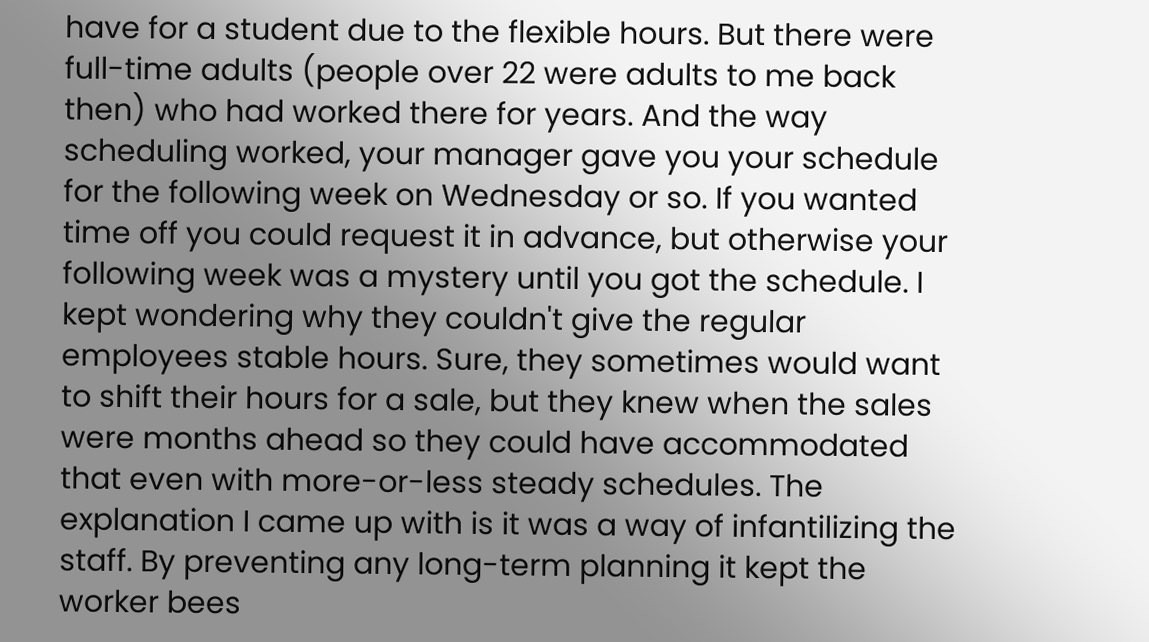have for a student due to the flexible hours. But there were full-time adults (people over 22 were adults to me back then) who had worked there for years. And the way scheduling worked, your manager gave you your schedule for the following week on Wednesday or so. If you wanted time off you could request it in advance, but otherwise your following week was a mystery until you got the schedule. I kept wondering why they couldn't give the regular employees stable hours. Sure, they sometimes would want to shift their hours for a sale, but they knew when the sales were months ahead so they could have accommodated that even with more-or-less steady schedules. The explanation I came up with is it was a way of infantilizing the staff. By preventing any long-term planning it kept the worker bees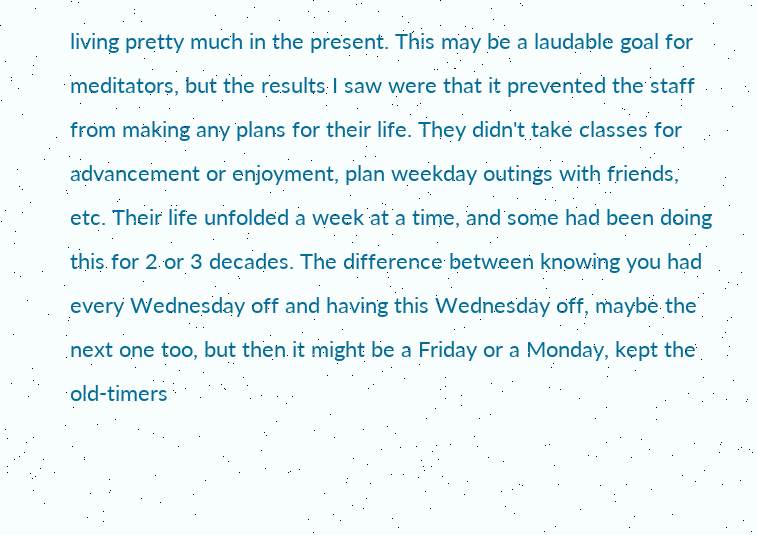living pretty much in the present. This may be a laudable goal for meditators, but the results I saw were that it prevented the staff from making any plans for their life. They didn't take classes for advancement or enjoyment, plan weekday outings with friends, etc. Their life unfolded a week at a time, and some had been doing this for 2 or 3 decades. The difference between knowing you had every Wednesday off and having this Wednesday off, maybe the next one too, but then it might be a Friday or a Monday, kept the old-timers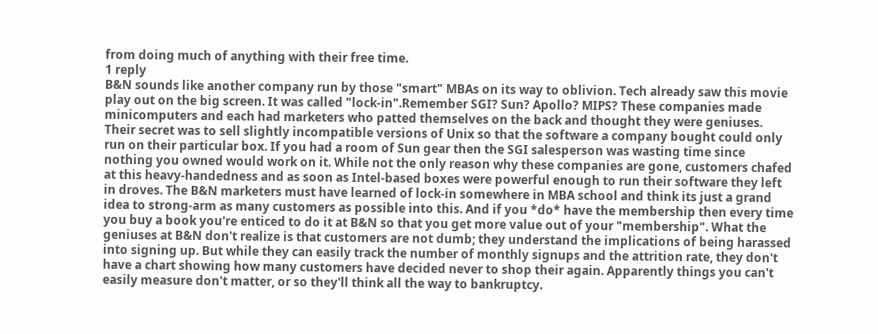from doing much of anything with their free time.
1 reply
B&N sounds like another company run by those "smart" MBAs on its way to oblivion. Tech already saw this movie play out on the big screen. It was called "lock-in".Remember SGI? Sun? Apollo? MIPS? These companies made minicomputers and each had marketers who patted themselves on the back and thought they were geniuses. Their secret was to sell slightly incompatible versions of Unix so that the software a company bought could only run on their particular box. If you had a room of Sun gear then the SGI salesperson was wasting time since nothing you owned would work on it. While not the only reason why these companies are gone, customers chafed at this heavy-handedness and as soon as Intel-based boxes were powerful enough to run their software they left in droves. The B&N marketers must have learned of lock-in somewhere in MBA school and think its just a grand idea to strong-arm as many customers as possible into this. And if you *do* have the membership then every time you buy a book you're enticed to do it at B&N so that you get more value out of your "membership". What the geniuses at B&N don't realize is that customers are not dumb; they understand the implications of being harassed into signing up. But while they can easily track the number of monthly signups and the attrition rate, they don't have a chart showing how many customers have decided never to shop their again. Apparently things you can't easily measure don't matter, or so they'll think all the way to bankruptcy.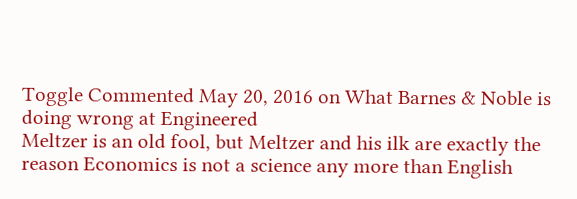Toggle Commented May 20, 2016 on What Barnes & Noble is doing wrong at Engineered
Meltzer is an old fool, but Meltzer and his ilk are exactly the reason Economics is not a science any more than English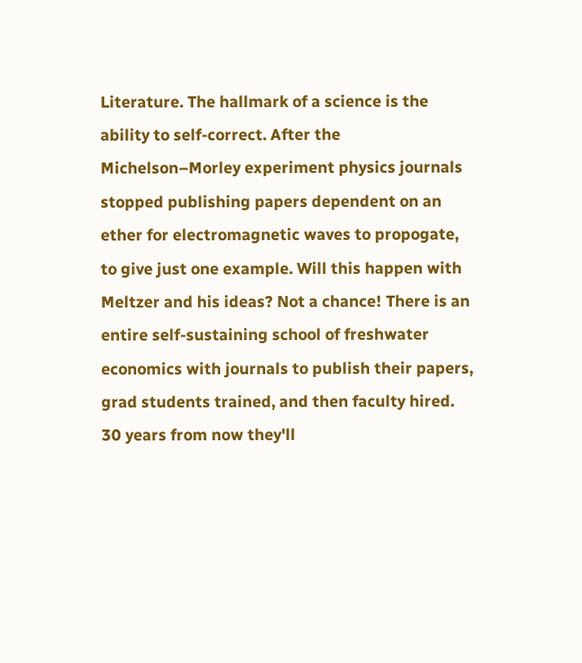Literature. The hallmark of a science is the ability to self-correct. After the Michelson–Morley experiment physics journals stopped publishing papers dependent on an ether for electromagnetic waves to propogate, to give just one example. Will this happen with Meltzer and his ideas? Not a chance! There is an entire self-sustaining school of freshwater economics with journals to publish their papers, grad students trained, and then faculty hired. 30 years from now they'll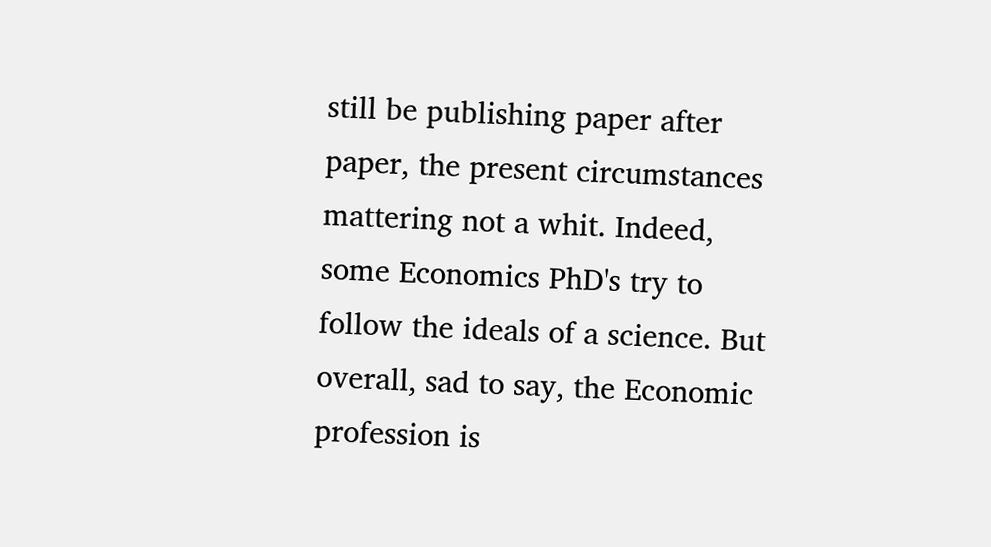still be publishing paper after paper, the present circumstances mattering not a whit. Indeed, some Economics PhD's try to follow the ideals of a science. But overall, sad to say, the Economic profession is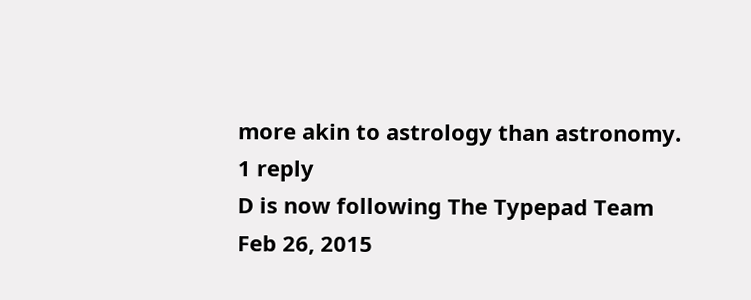more akin to astrology than astronomy.
1 reply
D is now following The Typepad Team
Feb 26, 2015